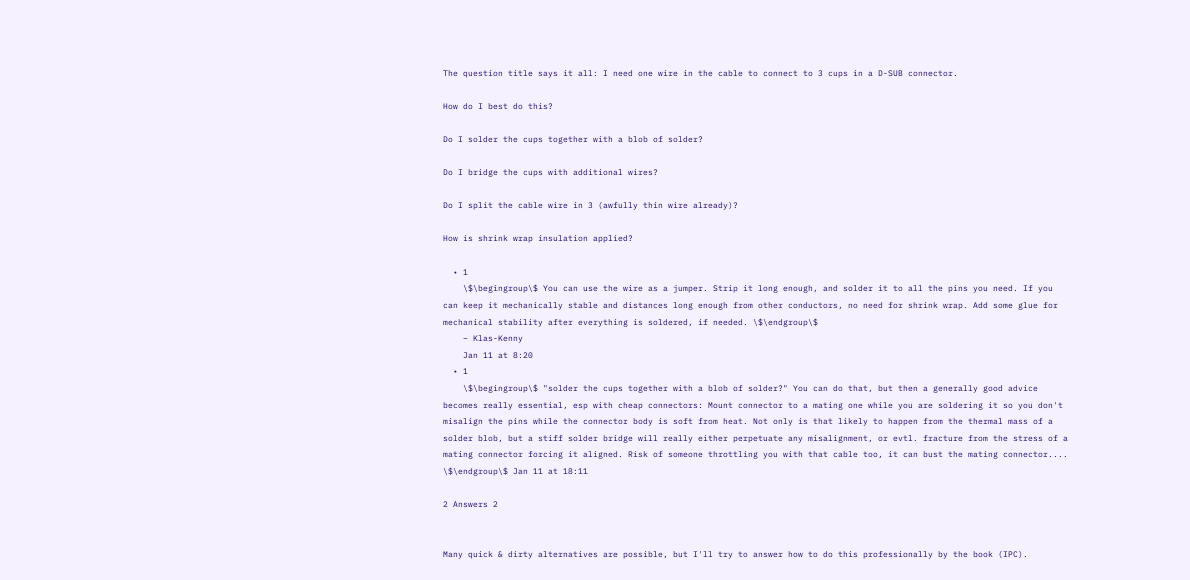The question title says it all: I need one wire in the cable to connect to 3 cups in a D-SUB connector.

How do I best do this?

Do I solder the cups together with a blob of solder?

Do I bridge the cups with additional wires?

Do I split the cable wire in 3 (awfully thin wire already)?

How is shrink wrap insulation applied?

  • 1
    \$\begingroup\$ You can use the wire as a jumper. Strip it long enough, and solder it to all the pins you need. If you can keep it mechanically stable and distances long enough from other conductors, no need for shrink wrap. Add some glue for mechanical stability after everything is soldered, if needed. \$\endgroup\$
    – Klas-Kenny
    Jan 11 at 8:20
  • 1
    \$\begingroup\$ "solder the cups together with a blob of solder?" You can do that, but then a generally good advice becomes really essential, esp with cheap connectors: Mount connector to a mating one while you are soldering it so you don't misalign the pins while the connector body is soft from heat. Not only is that likely to happen from the thermal mass of a solder blob, but a stiff solder bridge will really either perpetuate any misalignment, or evtl. fracture from the stress of a mating connector forcing it aligned. Risk of someone throttling you with that cable too, it can bust the mating connector.... \$\endgroup\$ Jan 11 at 18:11

2 Answers 2


Many quick & dirty alternatives are possible, but I'll try to answer how to do this professionally by the book (IPC).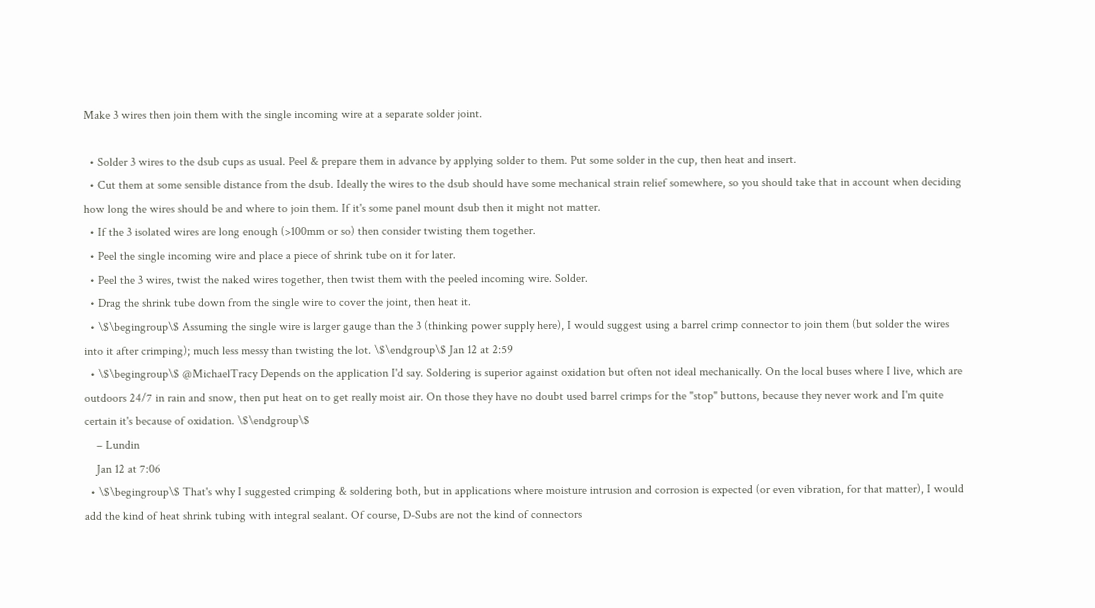Make 3 wires then join them with the single incoming wire at a separate solder joint.

  • Solder 3 wires to the dsub cups as usual. Peel & prepare them in advance by applying solder to them. Put some solder in the cup, then heat and insert.
  • Cut them at some sensible distance from the dsub. Ideally the wires to the dsub should have some mechanical strain relief somewhere, so you should take that in account when deciding how long the wires should be and where to join them. If it's some panel mount dsub then it might not matter.
  • If the 3 isolated wires are long enough (>100mm or so) then consider twisting them together.
  • Peel the single incoming wire and place a piece of shrink tube on it for later.
  • Peel the 3 wires, twist the naked wires together, then twist them with the peeled incoming wire. Solder.
  • Drag the shrink tube down from the single wire to cover the joint, then heat it.
  • \$\begingroup\$ Assuming the single wire is larger gauge than the 3 (thinking power supply here), I would suggest using a barrel crimp connector to join them (but solder the wires into it after crimping); much less messy than twisting the lot. \$\endgroup\$ Jan 12 at 2:59
  • \$\begingroup\$ @MichaelTracy Depends on the application I'd say. Soldering is superior against oxidation but often not ideal mechanically. On the local buses where I live, which are outdoors 24/7 in rain and snow, then put heat on to get really moist air. On those they have no doubt used barrel crimps for the "stop" buttons, because they never work and I'm quite certain it's because of oxidation. \$\endgroup\$
    – Lundin
    Jan 12 at 7:06
  • \$\begingroup\$ That's why I suggested crimping & soldering both, but in applications where moisture intrusion and corrosion is expected (or even vibration, for that matter), I would add the kind of heat shrink tubing with integral sealant. Of course, D-Subs are not the kind of connectors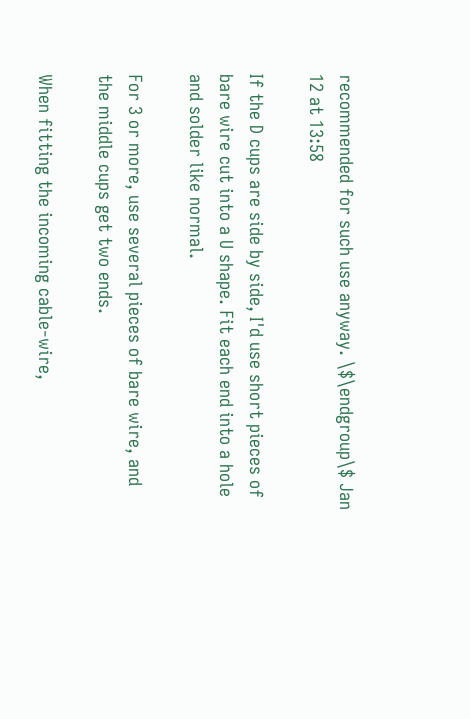recommended for such use anyway. \$\endgroup\$ Jan 12 at 13:58

If the D cups are side by side, I'd use short pieces of bare wire cut into a U shape. Fit each end into a hole and solder like normal.

For 3 or more, use several pieces of bare wire, and the middle cups get two ends.

When fitting the incoming cable-wire,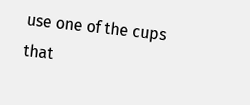use one of the cups that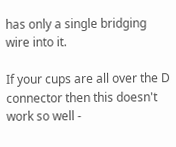has only a single bridging wire into it.

If your cups are all over the D connector then this doesn't work so well -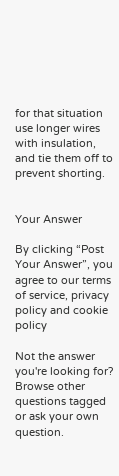for that situation use longer wires with insulation, and tie them off to prevent shorting.


Your Answer

By clicking “Post Your Answer”, you agree to our terms of service, privacy policy and cookie policy

Not the answer you're looking for? Browse other questions tagged or ask your own question.